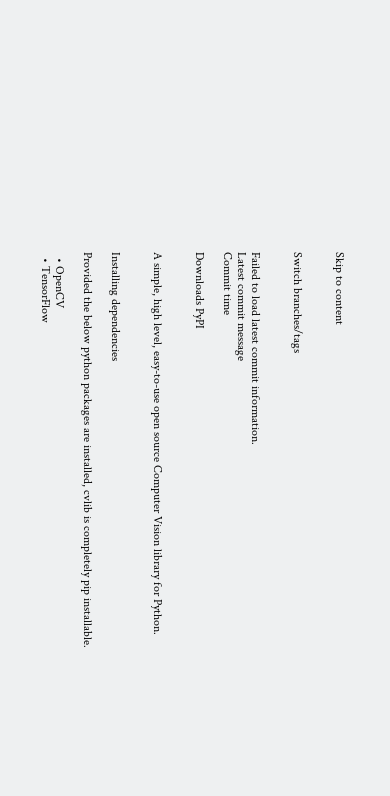Skip to content


Switch branches/tags


Failed to load latest commit information.
Latest commit message
Commit time

Downloads PyPI


A simple, high level, easy-to-use open source Computer Vision library for Python.


Installing dependencies

Provided the below python packages are installed, cvlib is completely pip installable.

  • OpenCV
  • TensorFlow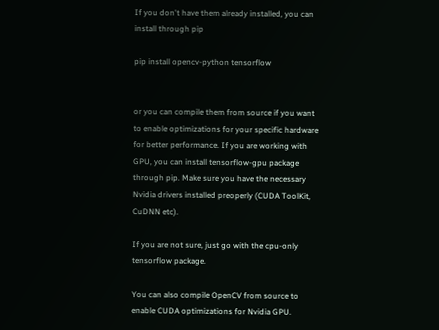If you don't have them already installed, you can install through pip

pip install opencv-python tensorflow


or you can compile them from source if you want to enable optimizations for your specific hardware for better performance. If you are working with GPU, you can install tensorflow-gpu package through pip. Make sure you have the necessary Nvidia drivers installed preoperly (CUDA ToolKit, CuDNN etc).

If you are not sure, just go with the cpu-only tensorflow package.

You can also compile OpenCV from source to enable CUDA optimizations for Nvidia GPU.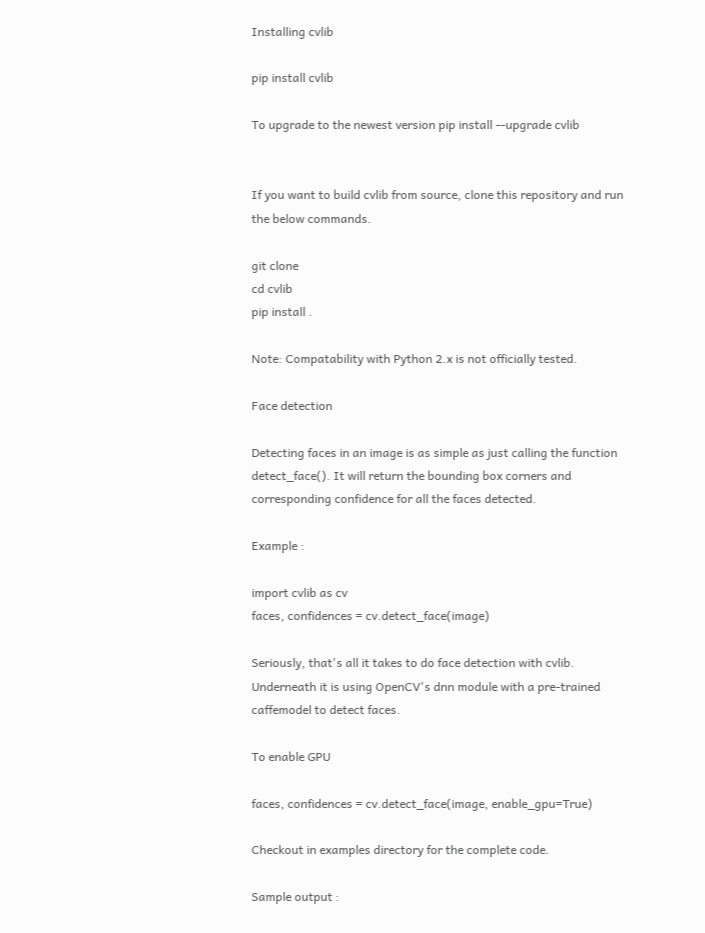Installing cvlib

pip install cvlib

To upgrade to the newest version pip install --upgrade cvlib


If you want to build cvlib from source, clone this repository and run the below commands.

git clone
cd cvlib
pip install .

Note: Compatability with Python 2.x is not officially tested.

Face detection

Detecting faces in an image is as simple as just calling the function detect_face(). It will return the bounding box corners and corresponding confidence for all the faces detected.

Example :

import cvlib as cv
faces, confidences = cv.detect_face(image)

Seriously, that's all it takes to do face detection with cvlib. Underneath it is using OpenCV's dnn module with a pre-trained caffemodel to detect faces.

To enable GPU

faces, confidences = cv.detect_face(image, enable_gpu=True)

Checkout in examples directory for the complete code.

Sample output :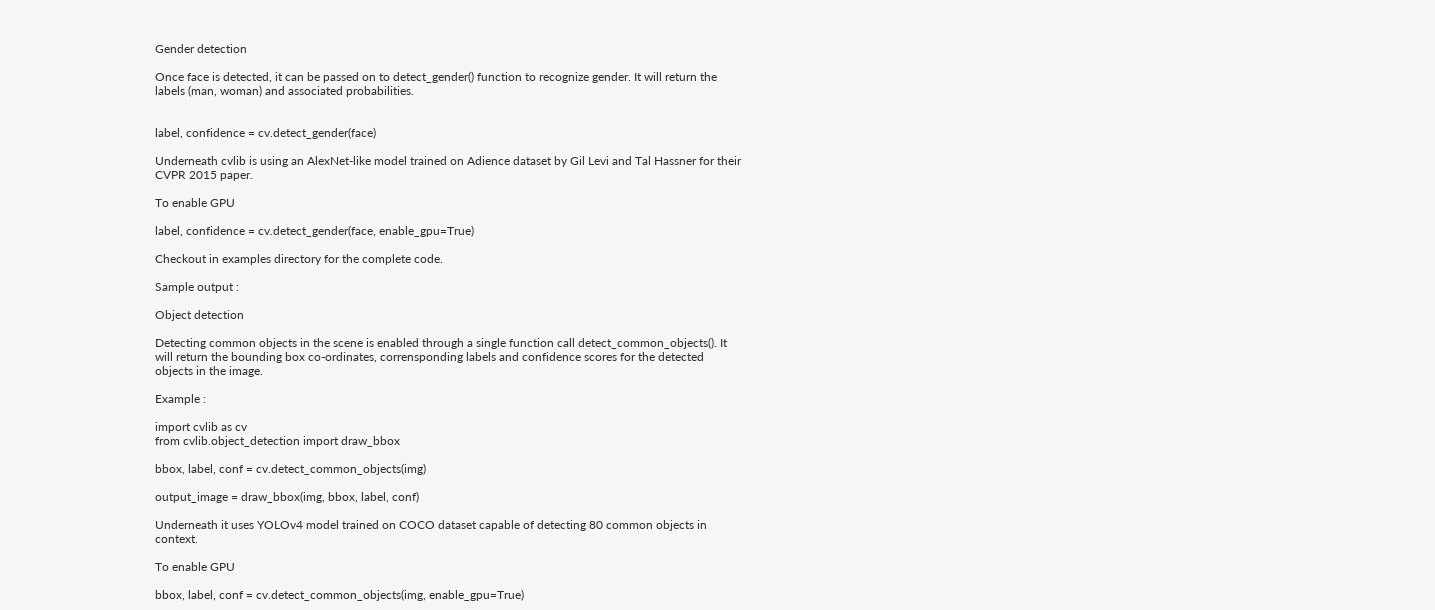Gender detection

Once face is detected, it can be passed on to detect_gender() function to recognize gender. It will return the labels (man, woman) and associated probabilities.


label, confidence = cv.detect_gender(face)

Underneath cvlib is using an AlexNet-like model trained on Adience dataset by Gil Levi and Tal Hassner for their CVPR 2015 paper.

To enable GPU

label, confidence = cv.detect_gender(face, enable_gpu=True)

Checkout in examples directory for the complete code.

Sample output :

Object detection

Detecting common objects in the scene is enabled through a single function call detect_common_objects(). It will return the bounding box co-ordinates, corrensponding labels and confidence scores for the detected objects in the image.

Example :

import cvlib as cv
from cvlib.object_detection import draw_bbox

bbox, label, conf = cv.detect_common_objects(img)

output_image = draw_bbox(img, bbox, label, conf)

Underneath it uses YOLOv4 model trained on COCO dataset capable of detecting 80 common objects in context.

To enable GPU

bbox, label, conf = cv.detect_common_objects(img, enable_gpu=True)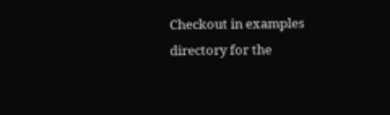Checkout in examples directory for the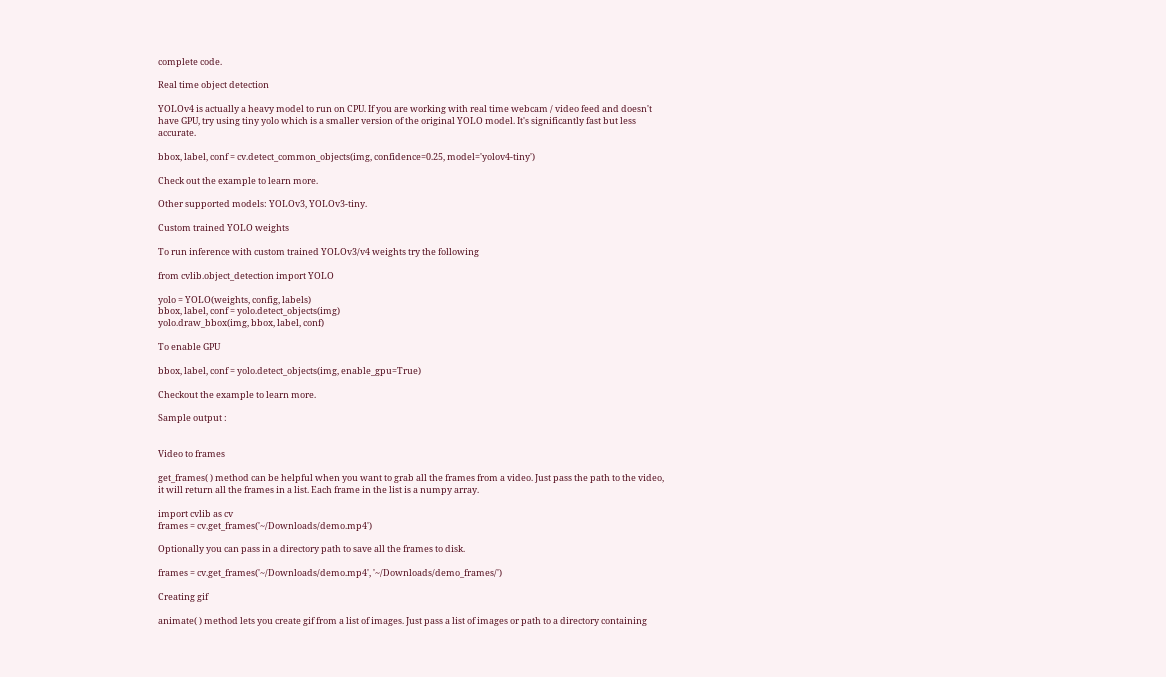complete code.

Real time object detection

YOLOv4 is actually a heavy model to run on CPU. If you are working with real time webcam / video feed and doesn't have GPU, try using tiny yolo which is a smaller version of the original YOLO model. It's significantly fast but less accurate.

bbox, label, conf = cv.detect_common_objects(img, confidence=0.25, model='yolov4-tiny')

Check out the example to learn more.

Other supported models: YOLOv3, YOLOv3-tiny.

Custom trained YOLO weights

To run inference with custom trained YOLOv3/v4 weights try the following

from cvlib.object_detection import YOLO

yolo = YOLO(weights, config, labels)
bbox, label, conf = yolo.detect_objects(img)
yolo.draw_bbox(img, bbox, label, conf)

To enable GPU

bbox, label, conf = yolo.detect_objects(img, enable_gpu=True)

Checkout the example to learn more.

Sample output :


Video to frames

get_frames( ) method can be helpful when you want to grab all the frames from a video. Just pass the path to the video, it will return all the frames in a list. Each frame in the list is a numpy array.

import cvlib as cv
frames = cv.get_frames('~/Downloads/demo.mp4')

Optionally you can pass in a directory path to save all the frames to disk.

frames = cv.get_frames('~/Downloads/demo.mp4', '~/Downloads/demo_frames/')

Creating gif

animate( ) method lets you create gif from a list of images. Just pass a list of images or path to a directory containing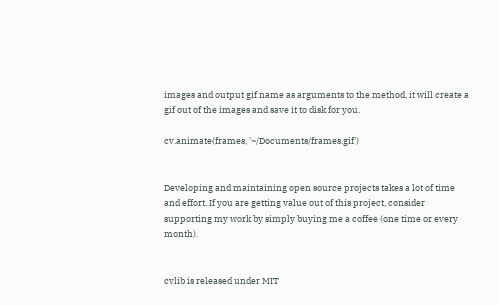images and output gif name as arguments to the method, it will create a gif out of the images and save it to disk for you.

cv.animate(frames, '~/Documents/frames.gif')


Developing and maintaining open source projects takes a lot of time and effort. If you are getting value out of this project, consider supporting my work by simply buying me a coffee (one time or every month).


cvlib is released under MIT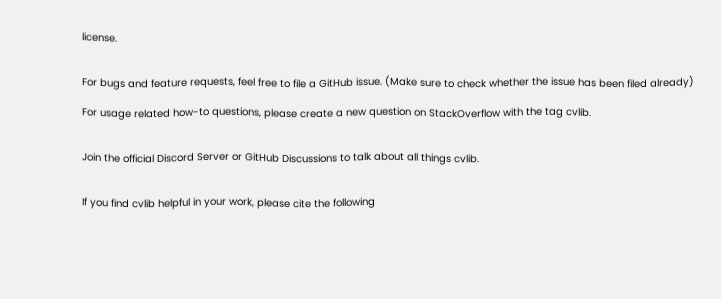license.


For bugs and feature requests, feel free to file a GitHub issue. (Make sure to check whether the issue has been filed already)

For usage related how-to questions, please create a new question on StackOverflow with the tag cvlib.


Join the official Discord Server or GitHub Discussions to talk about all things cvlib.


If you find cvlib helpful in your work, please cite the following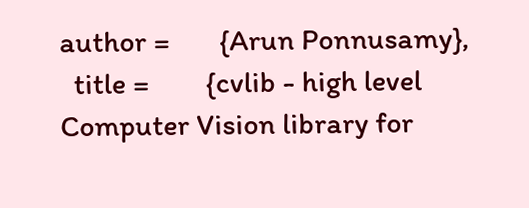author =       {Arun Ponnusamy},
  title =        {cvlib - high level Computer Vision library for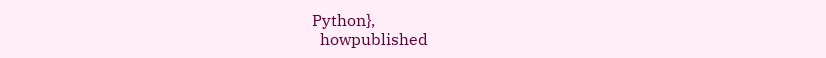Python},
  howpublished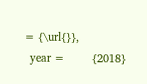= {\url{}},
  year =         {2018}